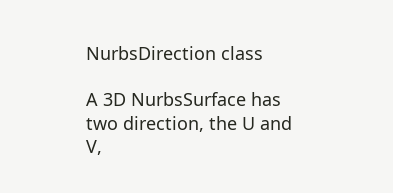NurbsDirection class

A 3D NurbsSurface has two direction, the U and V,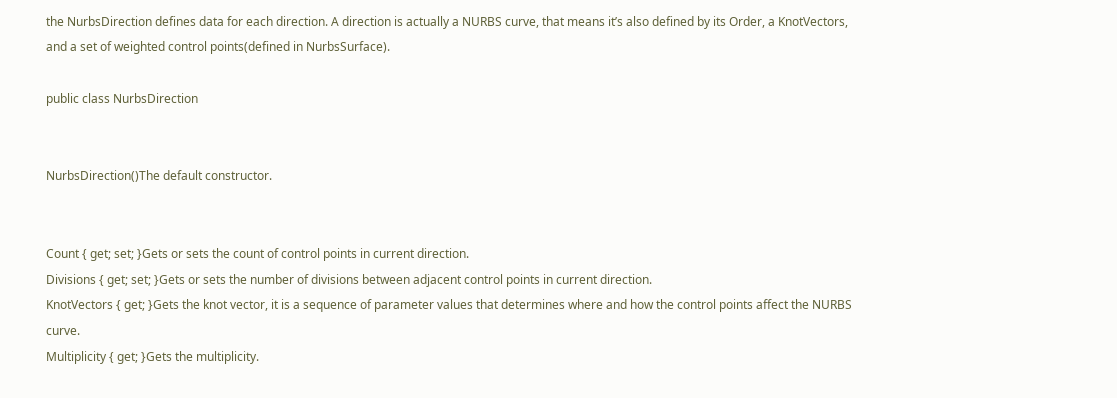the NurbsDirection defines data for each direction. A direction is actually a NURBS curve, that means it’s also defined by its Order, a KnotVectors, and a set of weighted control points(defined in NurbsSurface).

public class NurbsDirection


NurbsDirection()The default constructor.


Count { get; set; }Gets or sets the count of control points in current direction.
Divisions { get; set; }Gets or sets the number of divisions between adjacent control points in current direction.
KnotVectors { get; }Gets the knot vector, it is a sequence of parameter values that determines where and how the control points affect the NURBS curve.
Multiplicity { get; }Gets the multiplicity.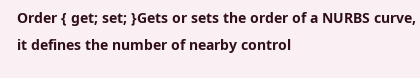Order { get; set; }Gets or sets the order of a NURBS curve, it defines the number of nearby control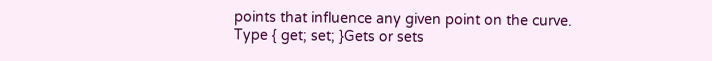points that influence any given point on the curve.
Type { get; set; }Gets or sets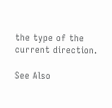the type of the current direction.

See Also